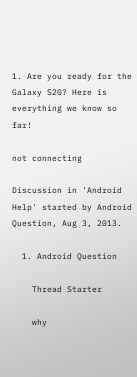1. Are you ready for the Galaxy S20? Here is everything we know so far!

not connecting

Discussion in 'Android Help' started by Android Question, Aug 3, 2013.

  1. Android Question

    Thread Starter

    why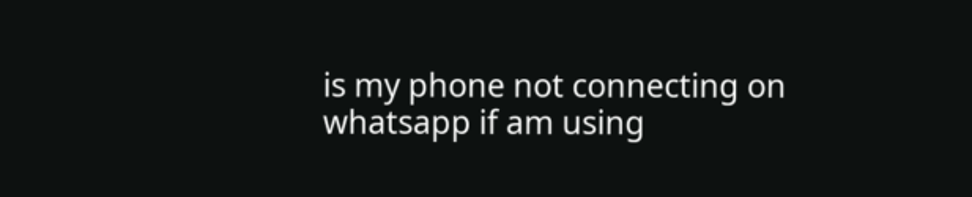is my phone not connecting on whatsapp if am using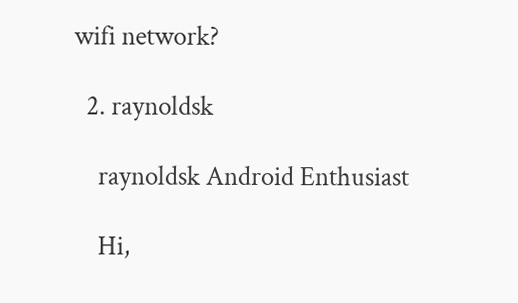wifi network?

  2. raynoldsk

    raynoldsk Android Enthusiast

    Hi,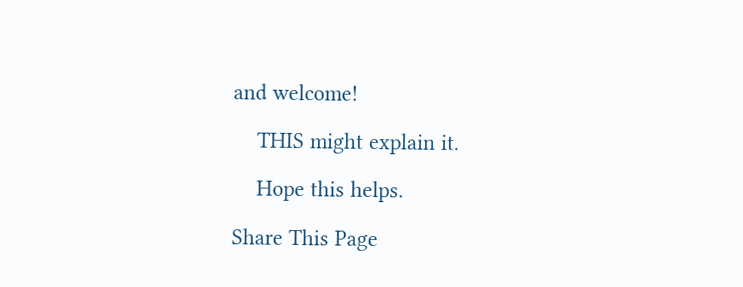and welcome!

    THIS might explain it.

    Hope this helps.

Share This Page